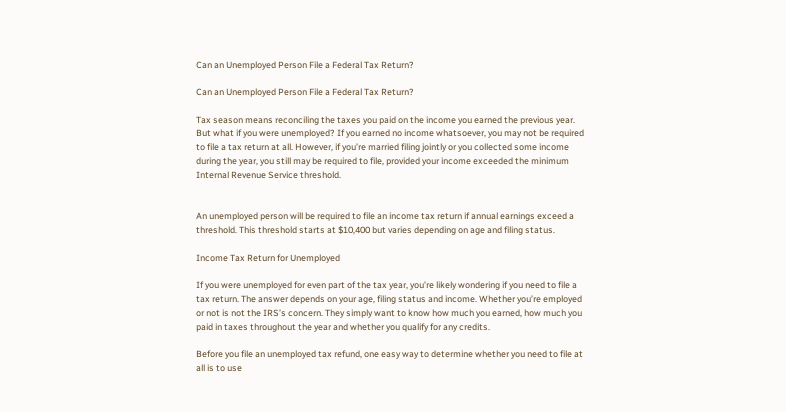Can an Unemployed Person File a Federal Tax Return?

Can an Unemployed Person File a Federal Tax Return?

Tax season means reconciling the taxes you paid on the income you earned the previous year. But what if you were unemployed? If you earned no income whatsoever, you may not be required to file a tax return at all. However, if you’re married filing jointly or you collected some income during the year, you still may be required to file, provided your income exceeded the minimum Internal Revenue Service threshold.


An unemployed person will be required to file an income tax return if annual earnings exceed a threshold. This threshold starts at $10,400 but varies depending on age and filing status.

Income Tax Return for Unemployed

If you were unemployed for even part of the tax year, you’re likely wondering if you need to file a tax return. The answer depends on your age, filing status and income. Whether you’re employed or not is not the IRS’s concern. They simply want to know how much you earned, how much you paid in taxes throughout the year and whether you qualify for any credits.

Before you file an unemployed tax refund, one easy way to determine whether you need to file at all is to use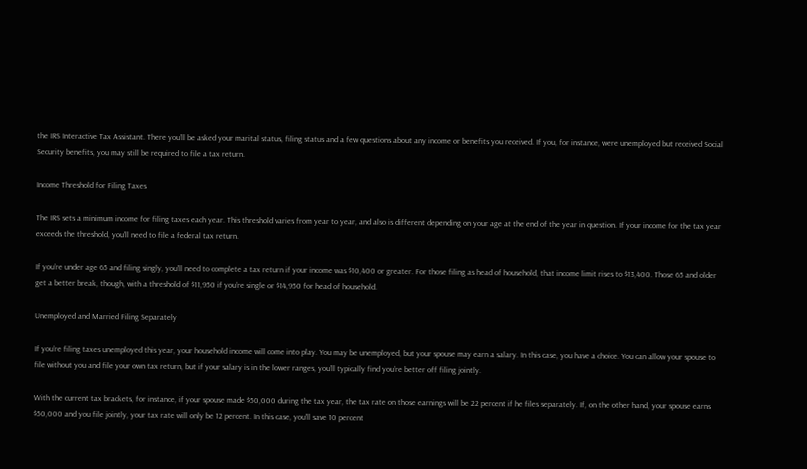the IRS Interactive Tax Assistant. There you’ll be asked your marital status, filing status and a few questions about any income or benefits you received. If you, for instance, were unemployed but received Social Security benefits, you may still be required to file a tax return.

Income Threshold for Filing Taxes

The IRS sets a minimum income for filing taxes each year. This threshold varies from year to year, and also is different depending on your age at the end of the year in question. If your income for the tax year exceeds the threshold, you’ll need to file a federal tax return.

If you’re under age 65 and filing singly, you’ll need to complete a tax return if your income was $10,400 or greater. For those filing as head of household, that income limit rises to $13,400. Those 65 and older get a better break, though, with a threshold of $11,950 if you’re single or $14,950 for head of household.

Unemployed and Married Filing Separately

If you’re filing taxes unemployed this year, your household income will come into play. You may be unemployed, but your spouse may earn a salary. In this case, you have a choice. You can allow your spouse to file without you and file your own tax return, but if your salary is in the lower ranges, you’ll typically find you’re better off filing jointly.

With the current tax brackets, for instance, if your spouse made $50,000 during the tax year, the tax rate on those earnings will be 22 percent if he files separately. If, on the other hand, your spouse earns $50,000 and you file jointly, your tax rate will only be 12 percent. In this case, you’ll save 10 percent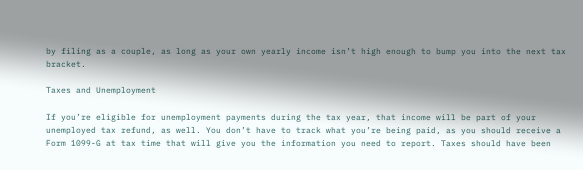by filing as a couple, as long as your own yearly income isn’t high enough to bump you into the next tax bracket.

Taxes and Unemployment

If you’re eligible for unemployment payments during the tax year, that income will be part of your unemployed tax refund, as well. You don’t have to track what you’re being paid, as you should receive a Form 1099-G at tax time that will give you the information you need to report. Taxes should have been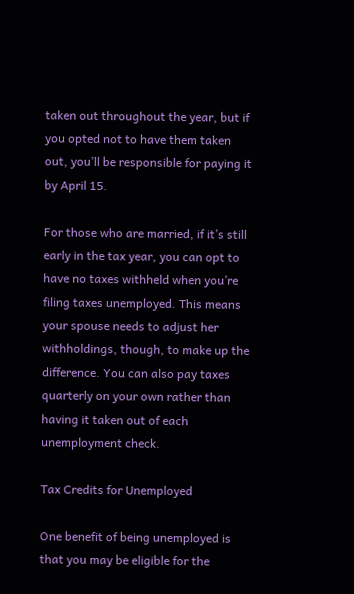taken out throughout the year, but if you opted not to have them taken out, you’ll be responsible for paying it by April 15.

For those who are married, if it’s still early in the tax year, you can opt to have no taxes withheld when you’re filing taxes unemployed. This means your spouse needs to adjust her withholdings, though, to make up the difference. You can also pay taxes quarterly on your own rather than having it taken out of each unemployment check.

Tax Credits for Unemployed

One benefit of being unemployed is that you may be eligible for the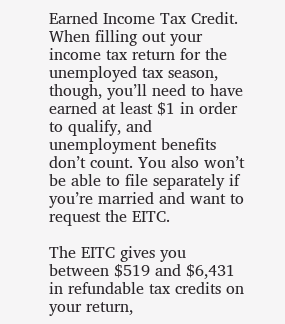Earned Income Tax Credit. When filling out your income tax return for the unemployed tax season, though, you’ll need to have earned at least $1 in order to qualify, and unemployment benefits don’t count. You also won’t be able to file separately if you’re married and want to request the EITC.

The EITC gives you between $519 and $6,431 in refundable tax credits on your return,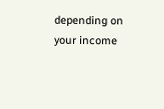depending on your income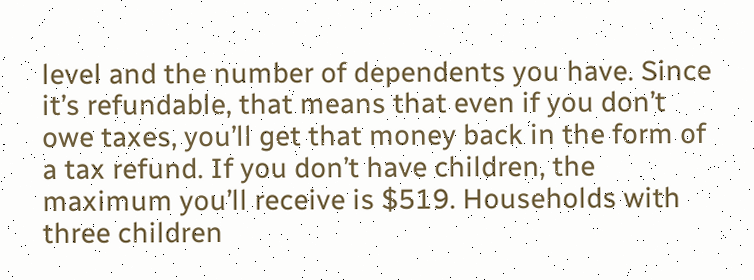level and the number of dependents you have. Since it’s refundable, that means that even if you don’t owe taxes, you’ll get that money back in the form of a tax refund. If you don’t have children, the maximum you’ll receive is $519. Households with three children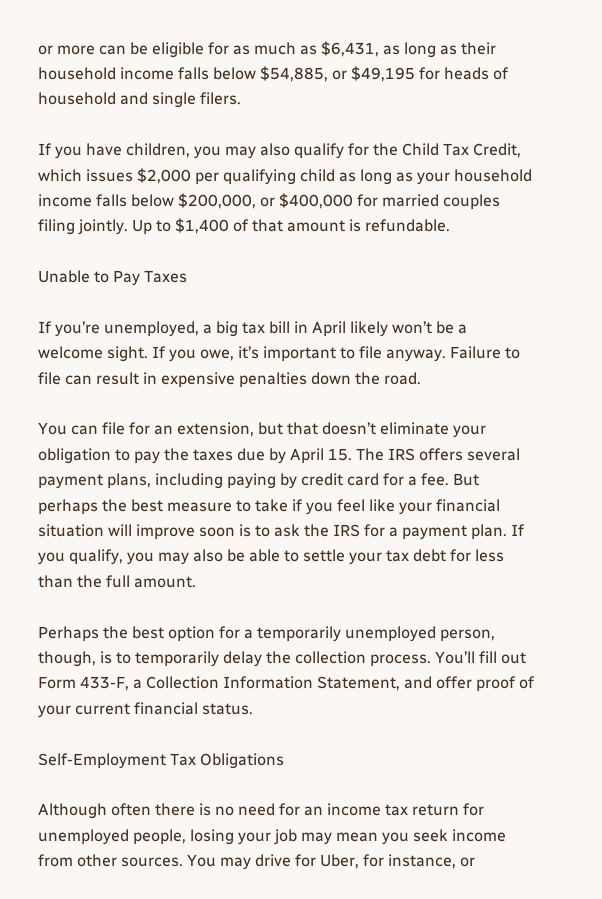or more can be eligible for as much as $6,431, as long as their household income falls below $54,885, or $49,195 for heads of household and single filers.

If you have children, you may also qualify for the Child Tax Credit, which issues $2,000 per qualifying child as long as your household income falls below $200,000, or $400,000 for married couples filing jointly. Up to $1,400 of that amount is refundable.

Unable to Pay Taxes

If you’re unemployed, a big tax bill in April likely won’t be a welcome sight. If you owe, it’s important to file anyway. Failure to file can result in expensive penalties down the road.

You can file for an extension, but that doesn’t eliminate your obligation to pay the taxes due by April 15. The IRS offers several payment plans, including paying by credit card for a fee. But perhaps the best measure to take if you feel like your financial situation will improve soon is to ask the IRS for a payment plan. If you qualify, you may also be able to settle your tax debt for less than the full amount.

Perhaps the best option for a temporarily unemployed person, though, is to temporarily delay the collection process. You’ll fill out Form 433-F, a Collection Information Statement, and offer proof of your current financial status.

Self-Employment Tax Obligations

Although often there is no need for an income tax return for unemployed people, losing your job may mean you seek income from other sources. You may drive for Uber, for instance, or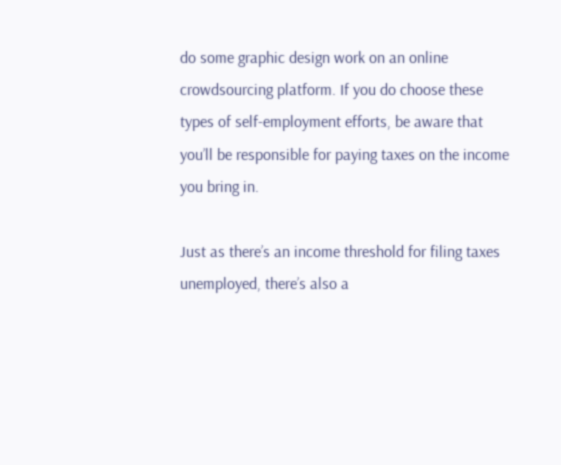do some graphic design work on an online crowdsourcing platform. If you do choose these types of self-employment efforts, be aware that you’ll be responsible for paying taxes on the income you bring in.

Just as there’s an income threshold for filing taxes unemployed, there’s also a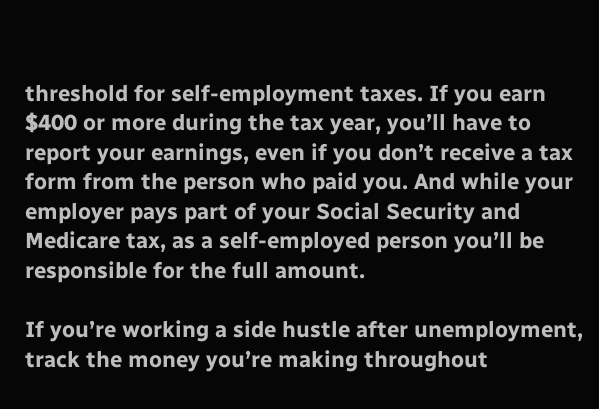threshold for self-employment taxes. If you earn $400 or more during the tax year, you’ll have to report your earnings, even if you don’t receive a tax form from the person who paid you. And while your employer pays part of your Social Security and Medicare tax, as a self-employed person you’ll be responsible for the full amount.

If you’re working a side hustle after unemployment, track the money you’re making throughout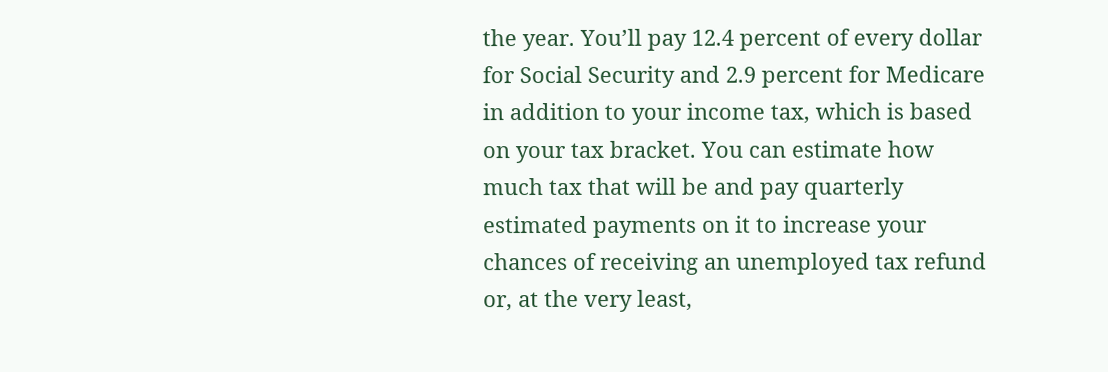the year. You’ll pay 12.4 percent of every dollar for Social Security and 2.9 percent for Medicare in addition to your income tax, which is based on your tax bracket. You can estimate how much tax that will be and pay quarterly estimated payments on it to increase your chances of receiving an unemployed tax refund or, at the very least,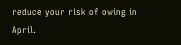reduce your risk of owing in April.